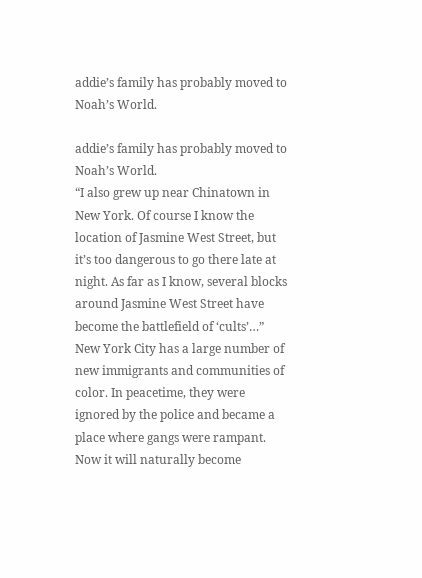addie’s family has probably moved to Noah’s World.

addie’s family has probably moved to Noah’s World.
“I also grew up near Chinatown in New York. Of course I know the location of Jasmine West Street, but it’s too dangerous to go there late at night. As far as I know, several blocks around Jasmine West Street have become the battlefield of ‘cults’…”
New York City has a large number of new immigrants and communities of color. In peacetime, they were ignored by the police and became a place where gangs were rampant. Now it will naturally become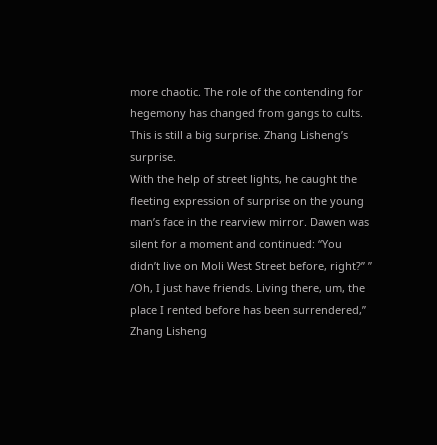more chaotic. The role of the contending for hegemony has changed from gangs to cults. This is still a big surprise. Zhang Lisheng’s surprise.
With the help of street lights, he caught the fleeting expression of surprise on the young man’s face in the rearview mirror. Dawen was silent for a moment and continued: “You didn’t live on Moli West Street before, right?” ”
/Oh, I just have friends. Living there, um, the place I rented before has been surrendered,” Zhang Lisheng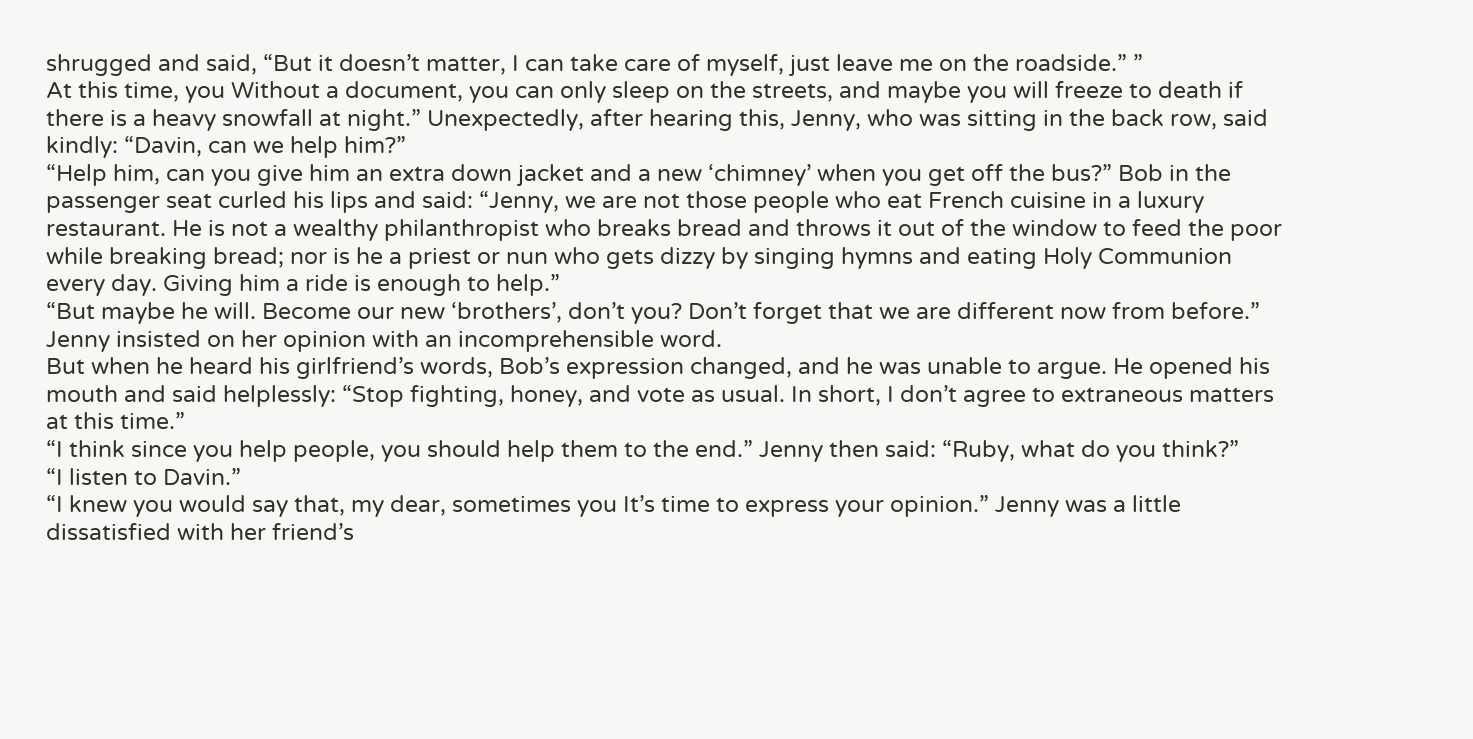shrugged and said, “But it doesn’t matter, I can take care of myself, just leave me on the roadside.” ”
At this time, you Without a document, you can only sleep on the streets, and maybe you will freeze to death if there is a heavy snowfall at night.” Unexpectedly, after hearing this, Jenny, who was sitting in the back row, said kindly: “Davin, can we help him?”
“Help him, can you give him an extra down jacket and a new ‘chimney’ when you get off the bus?” Bob in the passenger seat curled his lips and said: “Jenny, we are not those people who eat French cuisine in a luxury restaurant. He is not a wealthy philanthropist who breaks bread and throws it out of the window to feed the poor while breaking bread; nor is he a priest or nun who gets dizzy by singing hymns and eating Holy Communion every day. Giving him a ride is enough to help.”
“But maybe he will. Become our new ‘brothers’, don’t you? Don’t forget that we are different now from before.” Jenny insisted on her opinion with an incomprehensible word.
But when he heard his girlfriend’s words, Bob’s expression changed, and he was unable to argue. He opened his mouth and said helplessly: “Stop fighting, honey, and vote as usual. In short, I don’t agree to extraneous matters at this time.”
“I think since you help people, you should help them to the end.” Jenny then said: “Ruby, what do you think?”
“I listen to Davin.”
“I knew you would say that, my dear, sometimes you It’s time to express your opinion.” Jenny was a little dissatisfied with her friend’s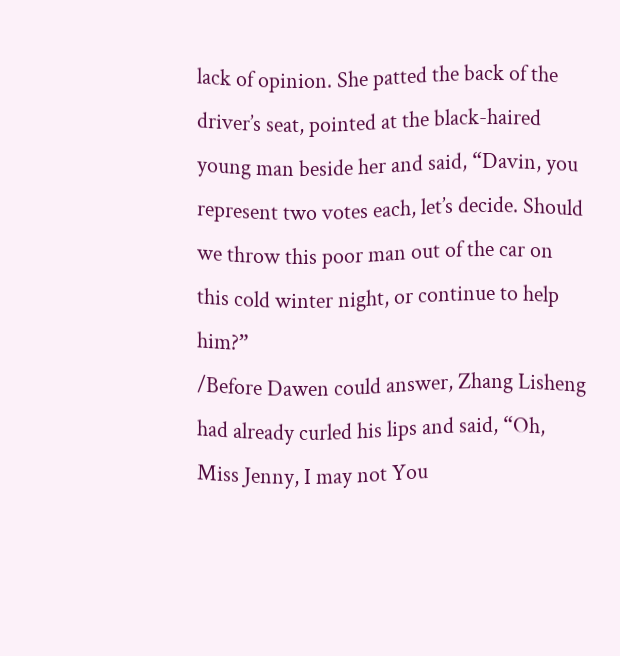lack of opinion. She patted the back of the driver’s seat, pointed at the black-haired young man beside her and said, “Davin, you represent two votes each, let’s decide. Should we throw this poor man out of the car on this cold winter night, or continue to help him?”
/Before Dawen could answer, Zhang Lisheng had already curled his lips and said, “Oh, Miss Jenny, I may not You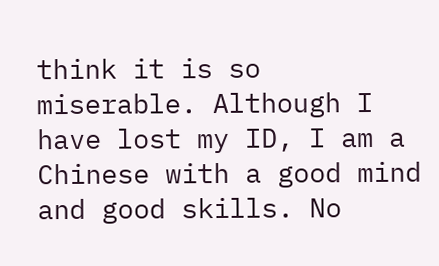think it is so miserable. Although I have lost my ID, I am a Chinese with a good mind and good skills. No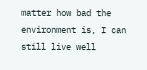matter how bad the environment is, I can still live well